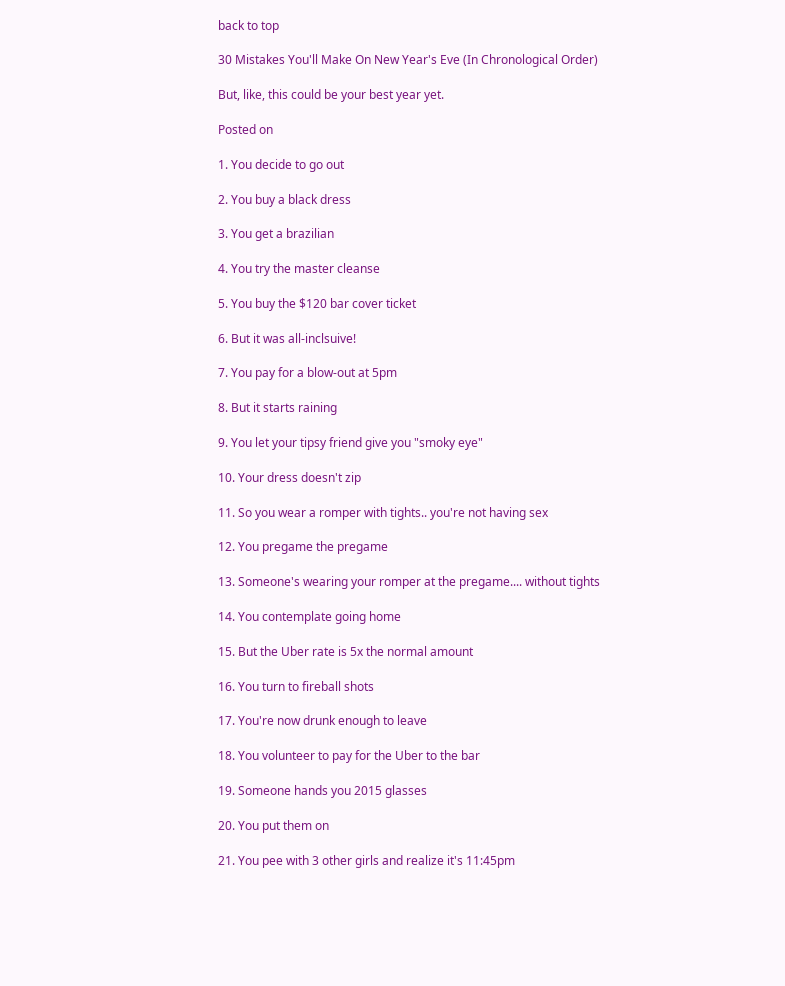back to top

30 Mistakes You'll Make On New Year's Eve (In Chronological Order)

But, like, this could be your best year yet.

Posted on

1. You decide to go out

2. You buy a black dress

3. You get a brazilian

4. You try the master cleanse

5. You buy the $120 bar cover ticket

6. But it was all-inclsuive!

7. You pay for a blow-out at 5pm

8. But it starts raining

9. You let your tipsy friend give you "smoky eye"

10. Your dress doesn't zip

11. So you wear a romper with tights.. you're not having sex

12. You pregame the pregame

13. Someone's wearing your romper at the pregame.... without tights

14. You contemplate going home

15. But the Uber rate is 5x the normal amount

16. You turn to fireball shots

17. You're now drunk enough to leave

18. You volunteer to pay for the Uber to the bar

19. Someone hands you 2015 glasses

20. You put them on

21. You pee with 3 other girls and realize it's 11:45pm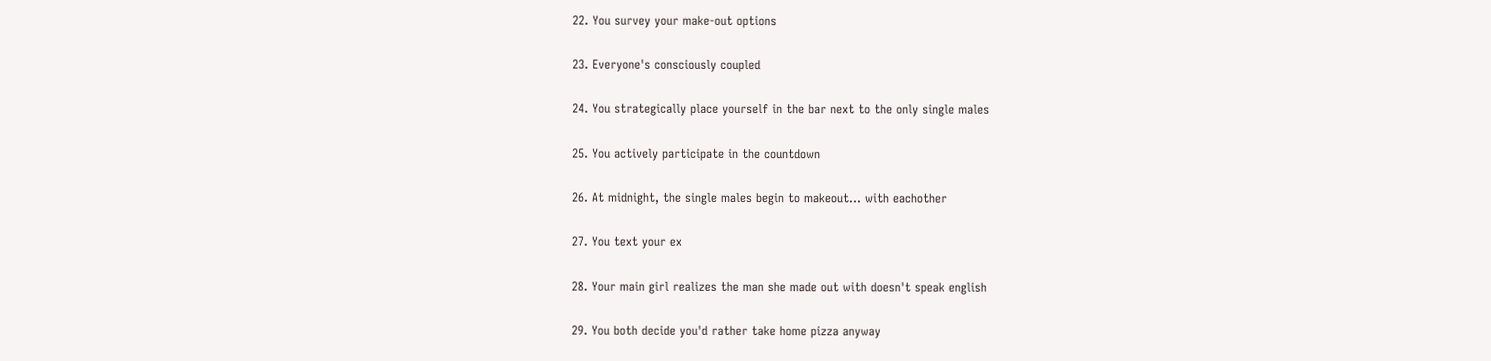22. You survey your make-out options

23. Everyone's consciously coupled

24. You strategically place yourself in the bar next to the only single males

25. You actively participate in the countdown

26. At midnight, the single males begin to makeout... with eachother

27. You text your ex

28. Your main girl realizes the man she made out with doesn't speak english

29. You both decide you'd rather take home pizza anyway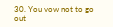30. You vow not to go out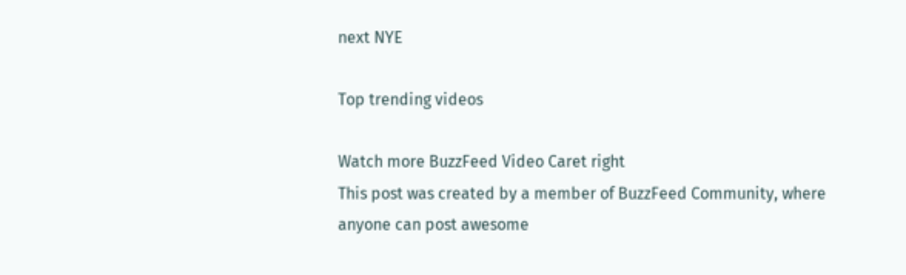next NYE

Top trending videos

Watch more BuzzFeed Video Caret right
This post was created by a member of BuzzFeed Community, where anyone can post awesome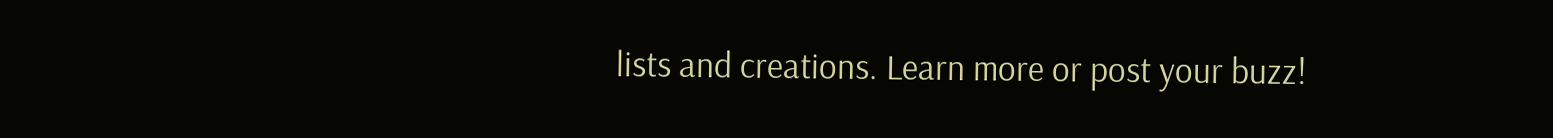lists and creations. Learn more or post your buzz!